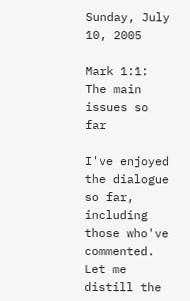Sunday, July 10, 2005

Mark 1:1: The main issues so far

I've enjoyed the dialogue so far, including those who've commented. Let me distill the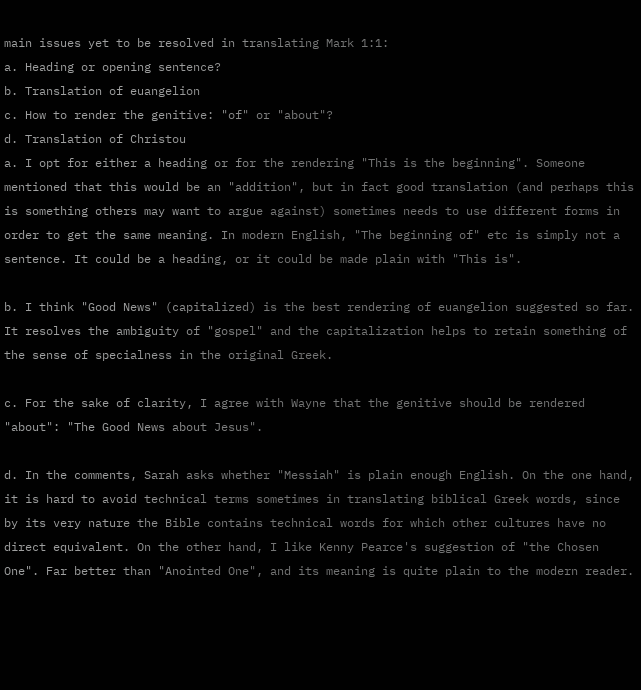main issues yet to be resolved in translating Mark 1:1:
a. Heading or opening sentence?
b. Translation of euangelion
c. How to render the genitive: "of" or "about"?
d. Translation of Christou
a. I opt for either a heading or for the rendering "This is the beginning". Someone mentioned that this would be an "addition", but in fact good translation (and perhaps this is something others may want to argue against) sometimes needs to use different forms in order to get the same meaning. In modern English, "The beginning of" etc is simply not a sentence. It could be a heading, or it could be made plain with "This is".

b. I think "Good News" (capitalized) is the best rendering of euangelion suggested so far. It resolves the ambiguity of "gospel" and the capitalization helps to retain something of the sense of specialness in the original Greek.

c. For the sake of clarity, I agree with Wayne that the genitive should be rendered "about": "The Good News about Jesus".

d. In the comments, Sarah asks whether "Messiah" is plain enough English. On the one hand, it is hard to avoid technical terms sometimes in translating biblical Greek words, since by its very nature the Bible contains technical words for which other cultures have no direct equivalent. On the other hand, I like Kenny Pearce's suggestion of "the Chosen One". Far better than "Anointed One", and its meaning is quite plain to the modern reader.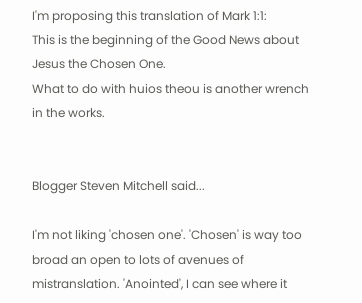I'm proposing this translation of Mark 1:1:
This is the beginning of the Good News about Jesus the Chosen One.
What to do with huios theou is another wrench in the works.


Blogger Steven Mitchell said...

I'm not liking 'chosen one'. 'Chosen' is way too broad an open to lots of avenues of mistranslation. 'Anointed', I can see where it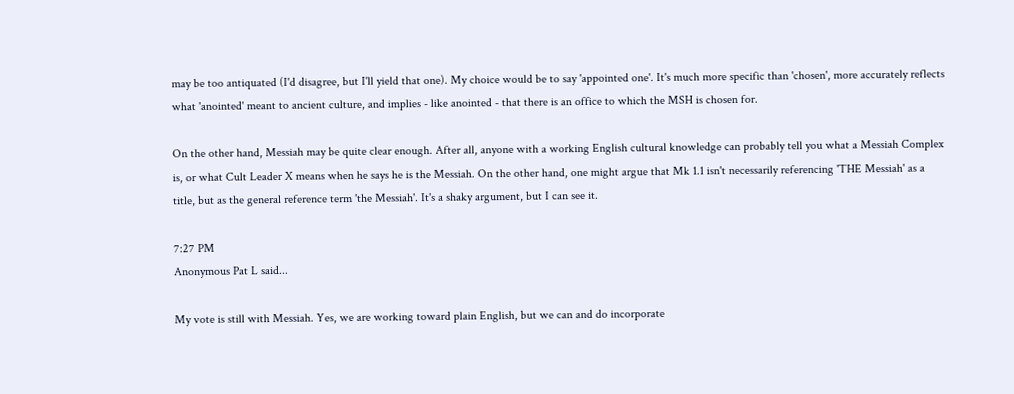may be too antiquated (I'd disagree, but I'll yield that one). My choice would be to say 'appointed one'. It's much more specific than 'chosen', more accurately reflects what 'anointed' meant to ancient culture, and implies - like anointed - that there is an office to which the MSH is chosen for.

On the other hand, Messiah may be quite clear enough. After all, anyone with a working English cultural knowledge can probably tell you what a Messiah Complex is, or what Cult Leader X means when he says he is the Messiah. On the other hand, one might argue that Mk 1.1 isn't necessarily referencing 'THE Messiah' as a title, but as the general reference term 'the Messiah'. It's a shaky argument, but I can see it.

7:27 PM
Anonymous Pat L said...

My vote is still with Messiah. Yes, we are working toward plain English, but we can and do incorporate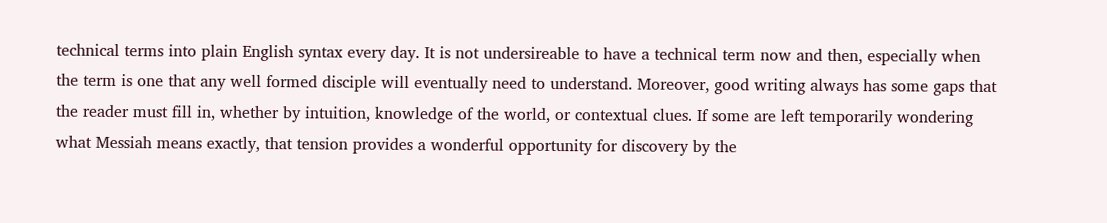technical terms into plain English syntax every day. It is not undersireable to have a technical term now and then, especially when the term is one that any well formed disciple will eventually need to understand. Moreover, good writing always has some gaps that the reader must fill in, whether by intuition, knowledge of the world, or contextual clues. If some are left temporarily wondering what Messiah means exactly, that tension provides a wonderful opportunity for discovery by the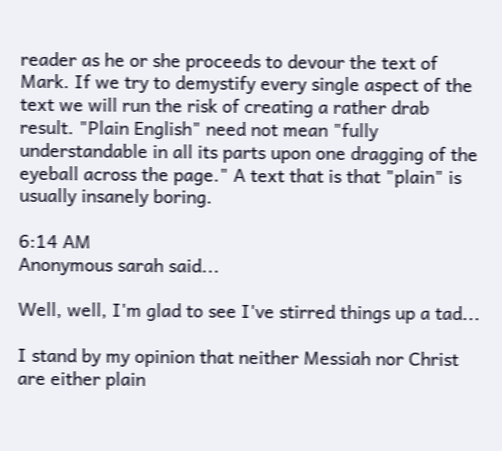reader as he or she proceeds to devour the text of Mark. If we try to demystify every single aspect of the text we will run the risk of creating a rather drab result. "Plain English" need not mean "fully understandable in all its parts upon one dragging of the eyeball across the page." A text that is that "plain" is usually insanely boring.

6:14 AM
Anonymous sarah said...

Well, well, I'm glad to see I've stirred things up a tad...

I stand by my opinion that neither Messiah nor Christ are either plain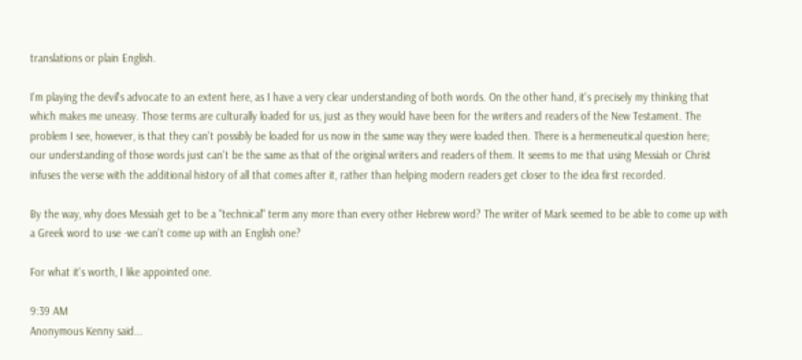translations or plain English.

I'm playing the devil's advocate to an extent here, as I have a very clear understanding of both words. On the other hand, it's precisely my thinking that which makes me uneasy. Those terms are culturally loaded for us, just as they would have been for the writers and readers of the New Testament. The problem I see, however, is that they can't possibly be loaded for us now in the same way they were loaded then. There is a hermeneutical question here; our understanding of those words just can't be the same as that of the original writers and readers of them. It seems to me that using Messiah or Christ infuses the verse with the additional history of all that comes after it, rather than helping modern readers get closer to the idea first recorded.

By the way, why does Messiah get to be a "technical" term any more than every other Hebrew word? The writer of Mark seemed to be able to come up with a Greek word to use -we can't come up with an English one?

For what it's worth, I like appointed one.

9:39 AM
Anonymous Kenny said...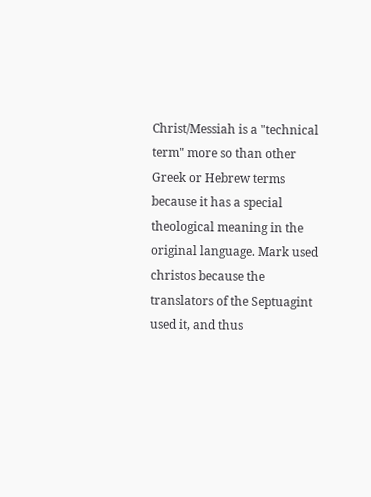Christ/Messiah is a "technical term" more so than other Greek or Hebrew terms because it has a special theological meaning in the original language. Mark used christos because the translators of the Septuagint used it, and thus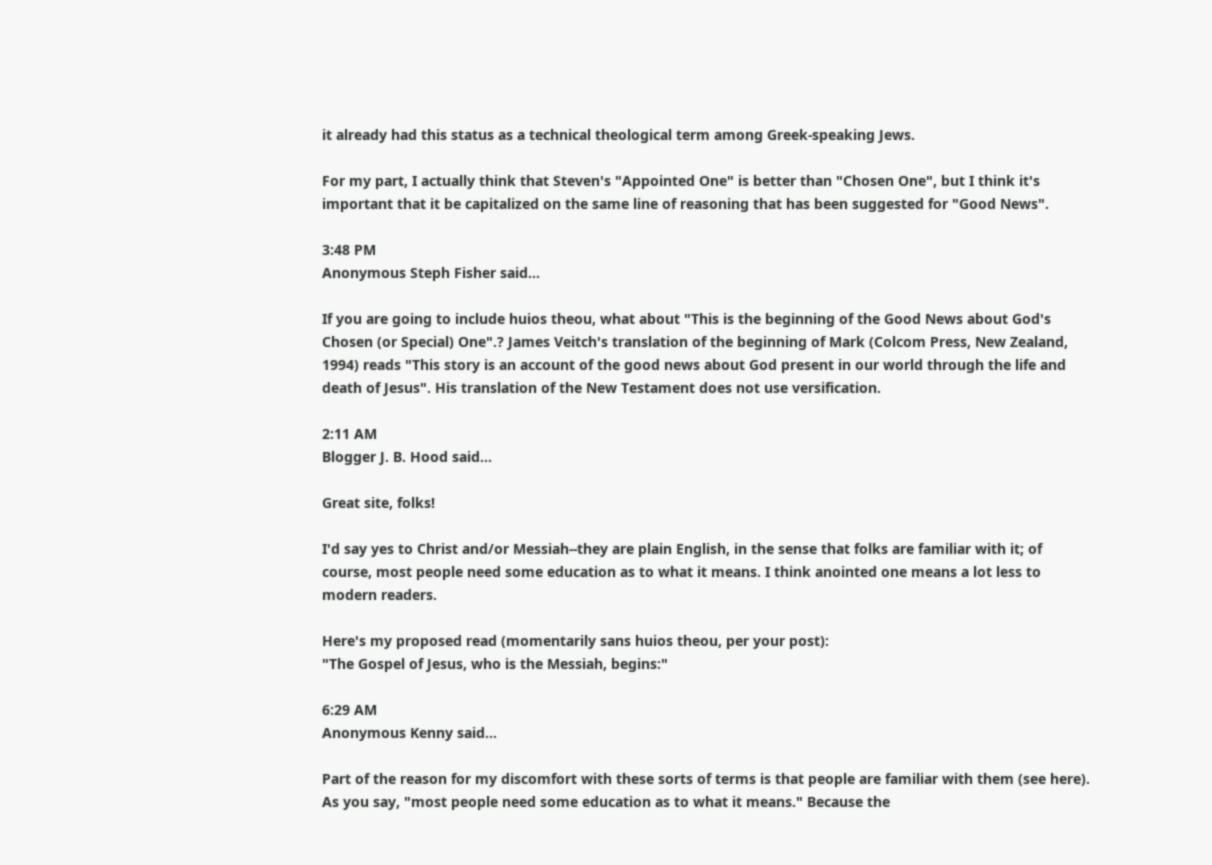it already had this status as a technical theological term among Greek-speaking Jews.

For my part, I actually think that Steven's "Appointed One" is better than "Chosen One", but I think it's important that it be capitalized on the same line of reasoning that has been suggested for "Good News".

3:48 PM
Anonymous Steph Fisher said...

If you are going to include huios theou, what about "This is the beginning of the Good News about God's Chosen (or Special) One".? James Veitch's translation of the beginning of Mark (Colcom Press, New Zealand, 1994) reads "This story is an account of the good news about God present in our world through the life and death of Jesus". His translation of the New Testament does not use versification.

2:11 AM
Blogger J. B. Hood said...

Great site, folks!

I'd say yes to Christ and/or Messiah--they are plain English, in the sense that folks are familiar with it; of course, most people need some education as to what it means. I think anointed one means a lot less to modern readers.

Here's my proposed read (momentarily sans huios theou, per your post):
"The Gospel of Jesus, who is the Messiah, begins:"

6:29 AM
Anonymous Kenny said...

Part of the reason for my discomfort with these sorts of terms is that people are familiar with them (see here). As you say, "most people need some education as to what it means." Because the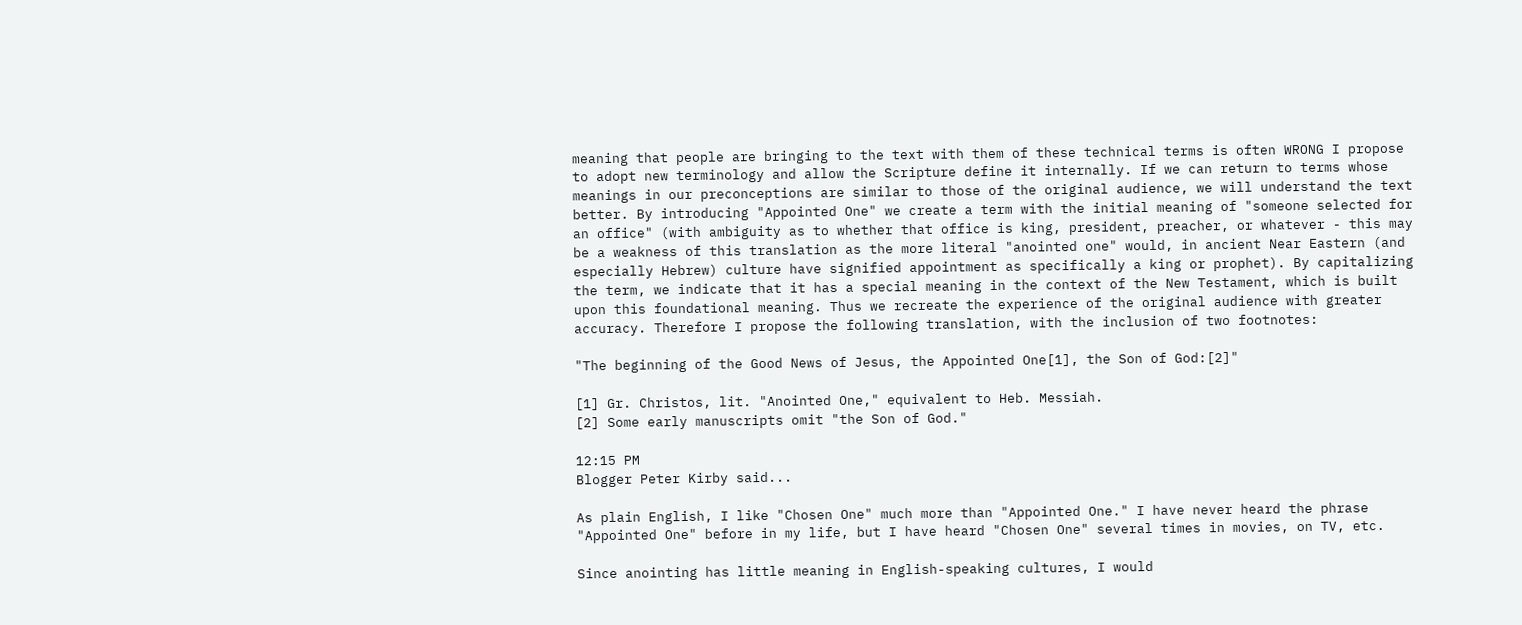meaning that people are bringing to the text with them of these technical terms is often WRONG I propose to adopt new terminology and allow the Scripture define it internally. If we can return to terms whose meanings in our preconceptions are similar to those of the original audience, we will understand the text better. By introducing "Appointed One" we create a term with the initial meaning of "someone selected for an office" (with ambiguity as to whether that office is king, president, preacher, or whatever - this may be a weakness of this translation as the more literal "anointed one" would, in ancient Near Eastern (and especially Hebrew) culture have signified appointment as specifically a king or prophet). By capitalizing the term, we indicate that it has a special meaning in the context of the New Testament, which is built upon this foundational meaning. Thus we recreate the experience of the original audience with greater accuracy. Therefore I propose the following translation, with the inclusion of two footnotes:

"The beginning of the Good News of Jesus, the Appointed One[1], the Son of God:[2]"

[1] Gr. Christos, lit. "Anointed One," equivalent to Heb. Messiah.
[2] Some early manuscripts omit "the Son of God."

12:15 PM
Blogger Peter Kirby said...

As plain English, I like "Chosen One" much more than "Appointed One." I have never heard the phrase "Appointed One" before in my life, but I have heard "Chosen One" several times in movies, on TV, etc.

Since anointing has little meaning in English-speaking cultures, I would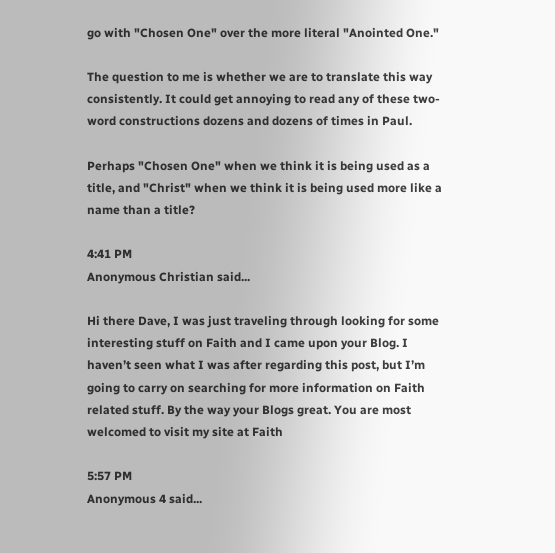go with "Chosen One" over the more literal "Anointed One."

The question to me is whether we are to translate this way consistently. It could get annoying to read any of these two-word constructions dozens and dozens of times in Paul.

Perhaps "Chosen One" when we think it is being used as a title, and "Christ" when we think it is being used more like a name than a title?

4:41 PM
Anonymous Christian said...

Hi there Dave, I was just traveling through looking for some interesting stuff on Faith and I came upon your Blog. I haven’t seen what I was after regarding this post, but I’m going to carry on searching for more information on Faith related stuff. By the way your Blogs great. You are most welcomed to visit my site at Faith

5:57 PM
Anonymous 4 said...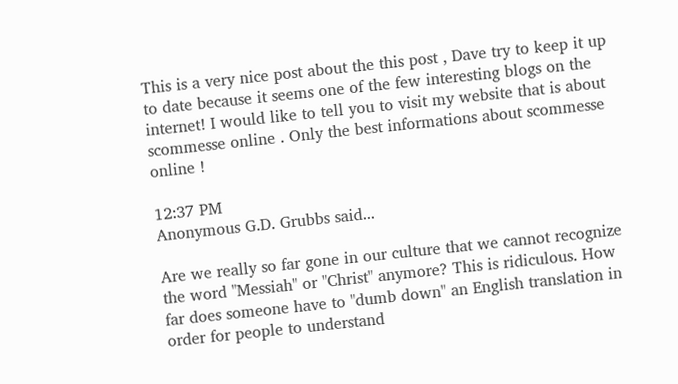This is a very nice post about the this post , Dave try to keep it up to date because it seems one of the few interesting blogs on the internet! I would like to tell you to visit my website that is about scommesse online . Only the best informations about scommesse online !

12:37 PM
Anonymous G.D. Grubbs said...

Are we really so far gone in our culture that we cannot recognize the word "Messiah" or "Christ" anymore? This is ridiculous. How far does someone have to "dumb down" an English translation in order for people to understand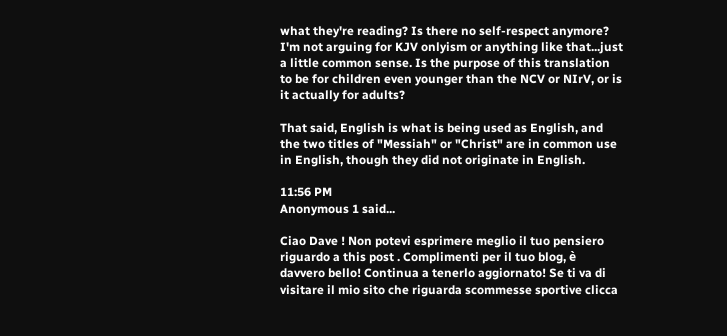what they're reading? Is there no self-respect anymore? I'm not arguing for KJV onlyism or anything like that...just a little common sense. Is the purpose of this translation to be for children even younger than the NCV or NIrV, or is it actually for adults?

That said, English is what is being used as English, and the two titles of "Messiah" or "Christ" are in common use in English, though they did not originate in English.

11:56 PM
Anonymous 1 said...

Ciao Dave ! Non potevi esprimere meglio il tuo pensiero riguardo a this post . Complimenti per il tuo blog, è davvero bello! Continua a tenerlo aggiornato! Se ti va di visitare il mio sito che riguarda scommesse sportive clicca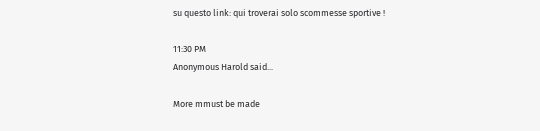su questo link: qui troverai solo scommesse sportive !

11:30 PM
Anonymous Harold said...

More mmust be made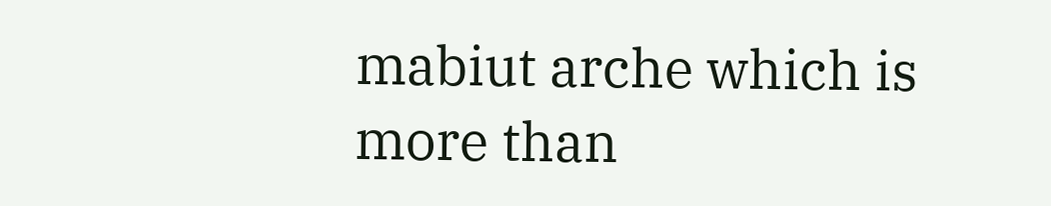mabiut arche which is more than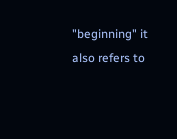"beginning" it also refers to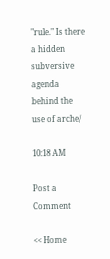"rule." Is there a hidden subversive agenda behind the use of arche/

10:18 AM

Post a Comment

<< Home